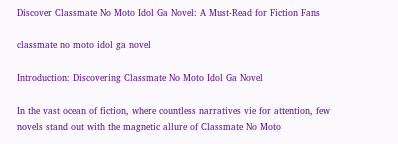Discover Classmate No Moto Idol Ga Novel: A Must-Read for Fiction Fans

classmate no moto idol ga novel

Introduction: Discovering Classmate No Moto Idol Ga Novel

In the vast ocean of fiction, where countless narratives vie for attention, few novels stand out with the magnetic allure of Classmate No Moto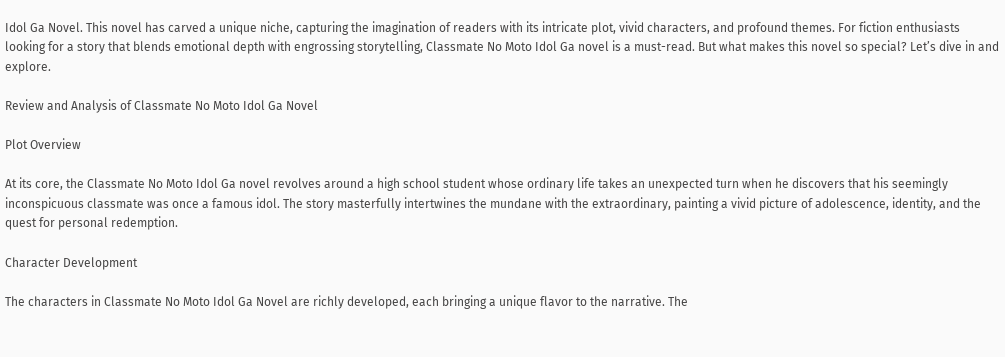Idol Ga Novel. This novel has carved a unique niche, capturing the imagination of readers with its intricate plot, vivid characters, and profound themes. For fiction enthusiasts looking for a story that blends emotional depth with engrossing storytelling, Classmate No Moto Idol Ga novel is a must-read. But what makes this novel so special? Let’s dive in and explore.

Review and Analysis of Classmate No Moto Idol Ga Novel

Plot Overview

At its core, the Classmate No Moto Idol Ga novel revolves around a high school student whose ordinary life takes an unexpected turn when he discovers that his seemingly inconspicuous classmate was once a famous idol. The story masterfully intertwines the mundane with the extraordinary, painting a vivid picture of adolescence, identity, and the quest for personal redemption.

Character Development

The characters in Classmate No Moto Idol Ga Novel are richly developed, each bringing a unique flavor to the narrative. The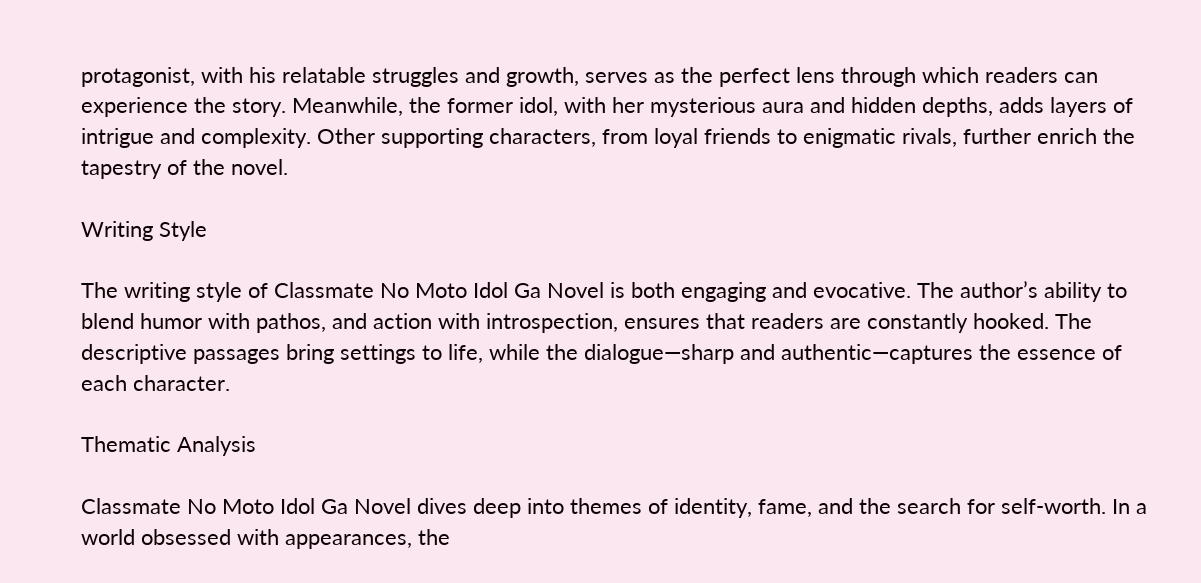protagonist, with his relatable struggles and growth, serves as the perfect lens through which readers can experience the story. Meanwhile, the former idol, with her mysterious aura and hidden depths, adds layers of intrigue and complexity. Other supporting characters, from loyal friends to enigmatic rivals, further enrich the tapestry of the novel.

Writing Style

The writing style of Classmate No Moto Idol Ga Novel is both engaging and evocative. The author’s ability to blend humor with pathos, and action with introspection, ensures that readers are constantly hooked. The descriptive passages bring settings to life, while the dialogue—sharp and authentic—captures the essence of each character.

Thematic Analysis

Classmate No Moto Idol Ga Novel dives deep into themes of identity, fame, and the search for self-worth. In a world obsessed with appearances, the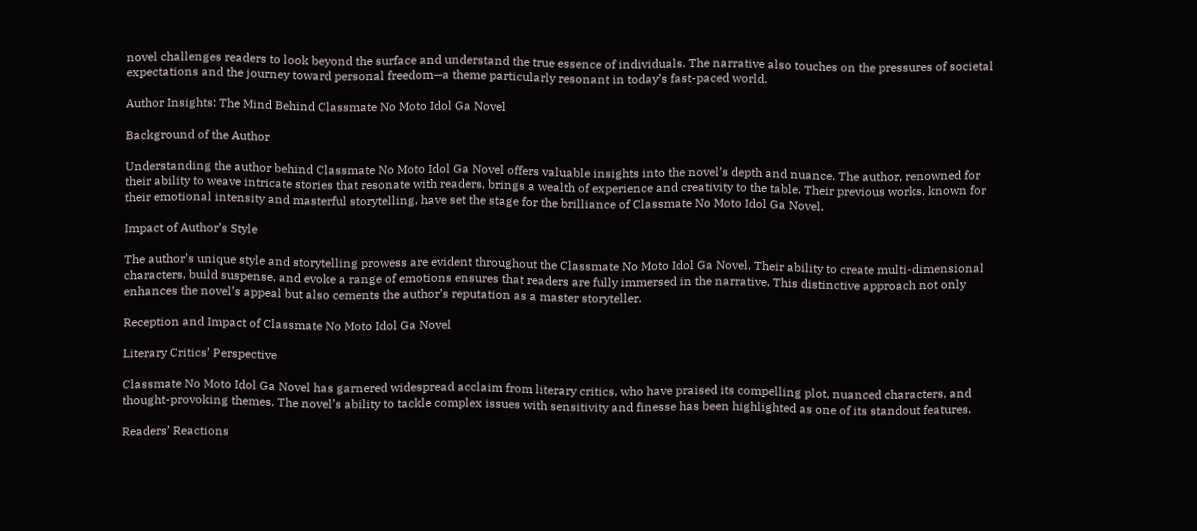novel challenges readers to look beyond the surface and understand the true essence of individuals. The narrative also touches on the pressures of societal expectations and the journey toward personal freedom—a theme particularly resonant in today’s fast-paced world.

Author Insights: The Mind Behind Classmate No Moto Idol Ga Novel

Background of the Author

Understanding the author behind Classmate No Moto Idol Ga Novel offers valuable insights into the novel’s depth and nuance. The author, renowned for their ability to weave intricate stories that resonate with readers, brings a wealth of experience and creativity to the table. Their previous works, known for their emotional intensity and masterful storytelling, have set the stage for the brilliance of Classmate No Moto Idol Ga Novel.

Impact of Author’s Style

The author’s unique style and storytelling prowess are evident throughout the Classmate No Moto Idol Ga Novel. Their ability to create multi-dimensional characters, build suspense, and evoke a range of emotions ensures that readers are fully immersed in the narrative. This distinctive approach not only enhances the novel’s appeal but also cements the author’s reputation as a master storyteller.

Reception and Impact of Classmate No Moto Idol Ga Novel

Literary Critics’ Perspective

Classmate No Moto Idol Ga Novel has garnered widespread acclaim from literary critics, who have praised its compelling plot, nuanced characters, and thought-provoking themes. The novel’s ability to tackle complex issues with sensitivity and finesse has been highlighted as one of its standout features.

Readers’ Reactions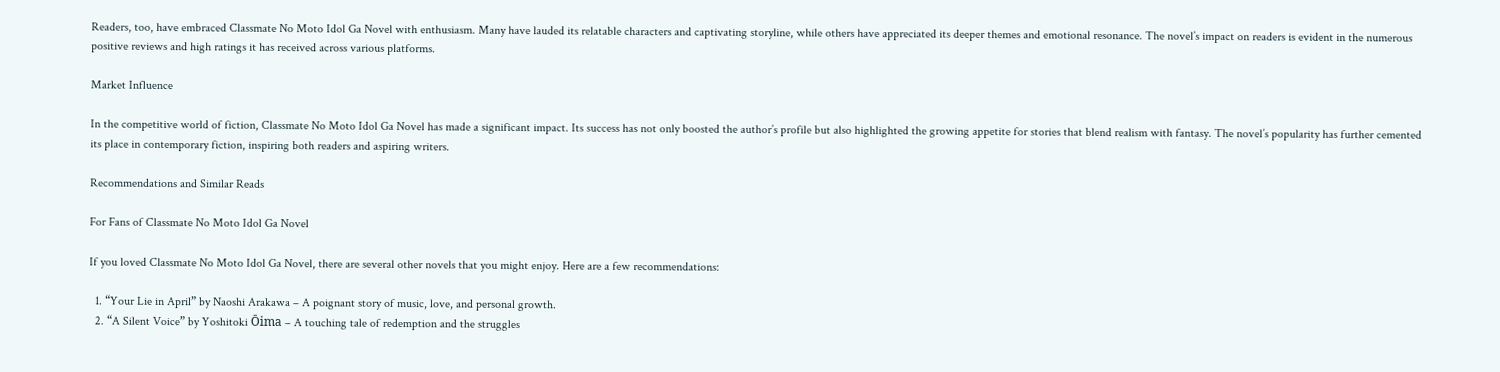Readers, too, have embraced Classmate No Moto Idol Ga Novel with enthusiasm. Many have lauded its relatable characters and captivating storyline, while others have appreciated its deeper themes and emotional resonance. The novel’s impact on readers is evident in the numerous positive reviews and high ratings it has received across various platforms.

Market Influence

In the competitive world of fiction, Classmate No Moto Idol Ga Novel has made a significant impact. Its success has not only boosted the author’s profile but also highlighted the growing appetite for stories that blend realism with fantasy. The novel’s popularity has further cemented its place in contemporary fiction, inspiring both readers and aspiring writers.

Recommendations and Similar Reads

For Fans of Classmate No Moto Idol Ga Novel

If you loved Classmate No Moto Idol Ga Novel, there are several other novels that you might enjoy. Here are a few recommendations:

  1. “Your Lie in April” by Naoshi Arakawa – A poignant story of music, love, and personal growth.
  2. “A Silent Voice” by Yoshitoki Ōima – A touching tale of redemption and the struggles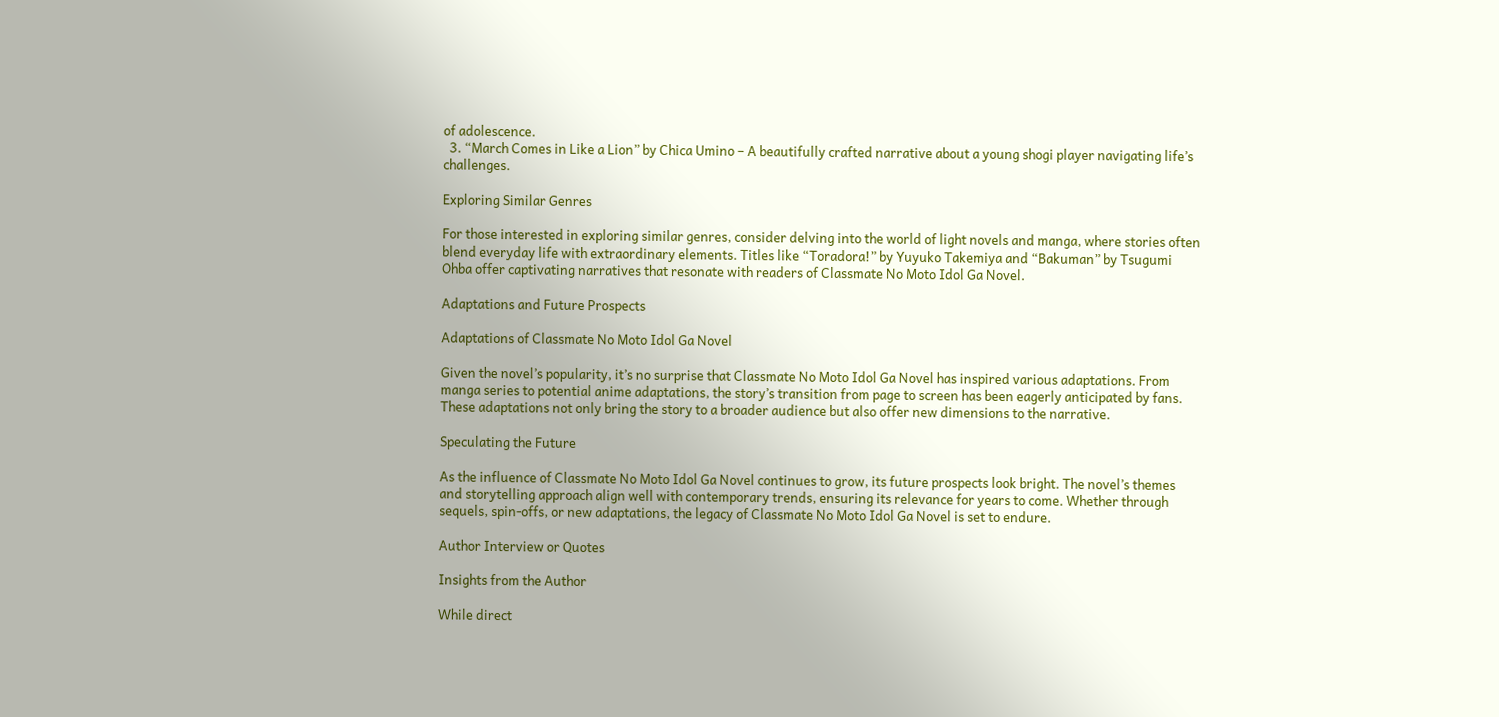of adolescence.
  3. “March Comes in Like a Lion” by Chica Umino – A beautifully crafted narrative about a young shogi player navigating life’s challenges.

Exploring Similar Genres

For those interested in exploring similar genres, consider delving into the world of light novels and manga, where stories often blend everyday life with extraordinary elements. Titles like “Toradora!” by Yuyuko Takemiya and “Bakuman” by Tsugumi Ohba offer captivating narratives that resonate with readers of Classmate No Moto Idol Ga Novel.

Adaptations and Future Prospects

Adaptations of Classmate No Moto Idol Ga Novel

Given the novel’s popularity, it’s no surprise that Classmate No Moto Idol Ga Novel has inspired various adaptations. From manga series to potential anime adaptations, the story’s transition from page to screen has been eagerly anticipated by fans. These adaptations not only bring the story to a broader audience but also offer new dimensions to the narrative.

Speculating the Future

As the influence of Classmate No Moto Idol Ga Novel continues to grow, its future prospects look bright. The novel’s themes and storytelling approach align well with contemporary trends, ensuring its relevance for years to come. Whether through sequels, spin-offs, or new adaptations, the legacy of Classmate No Moto Idol Ga Novel is set to endure.

Author Interview or Quotes

Insights from the Author

While direct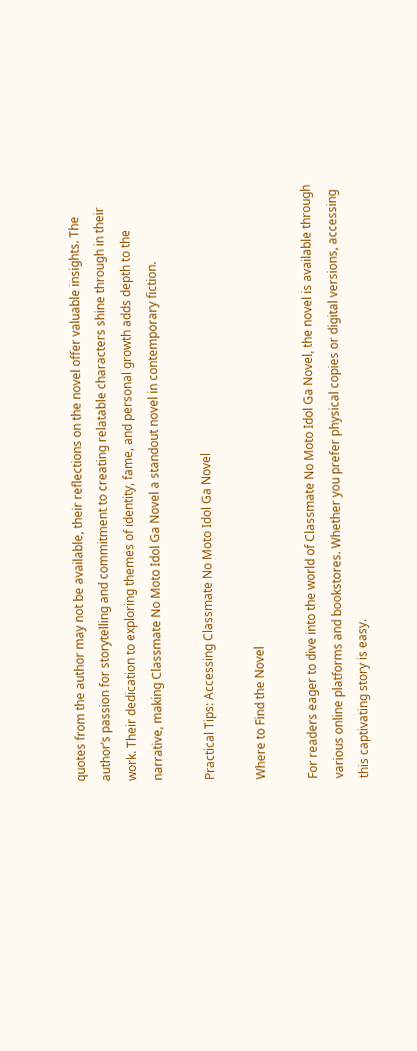quotes from the author may not be available, their reflections on the novel offer valuable insights. The author’s passion for storytelling and commitment to creating relatable characters shine through in their work. Their dedication to exploring themes of identity, fame, and personal growth adds depth to the narrative, making Classmate No Moto Idol Ga Novel a standout novel in contemporary fiction.

Practical Tips: Accessing Classmate No Moto Idol Ga Novel

Where to Find the Novel

For readers eager to dive into the world of Classmate No Moto Idol Ga Novel, the novel is available through various online platforms and bookstores. Whether you prefer physical copies or digital versions, accessing this captivating story is easy.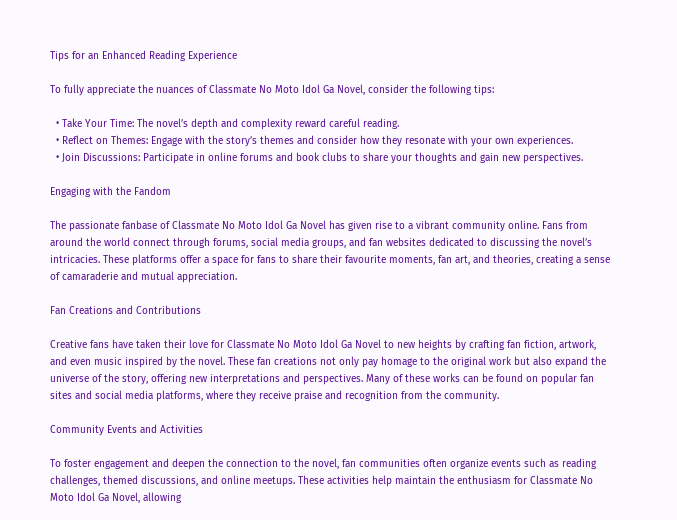Tips for an Enhanced Reading Experience

To fully appreciate the nuances of Classmate No Moto Idol Ga Novel, consider the following tips:

  • Take Your Time: The novel’s depth and complexity reward careful reading.
  • Reflect on Themes: Engage with the story’s themes and consider how they resonate with your own experiences.
  • Join Discussions: Participate in online forums and book clubs to share your thoughts and gain new perspectives.

Engaging with the Fandom

The passionate fanbase of Classmate No Moto Idol Ga Novel has given rise to a vibrant community online. Fans from around the world connect through forums, social media groups, and fan websites dedicated to discussing the novel’s intricacies. These platforms offer a space for fans to share their favourite moments, fan art, and theories, creating a sense of camaraderie and mutual appreciation.

Fan Creations and Contributions

Creative fans have taken their love for Classmate No Moto Idol Ga Novel to new heights by crafting fan fiction, artwork, and even music inspired by the novel. These fan creations not only pay homage to the original work but also expand the universe of the story, offering new interpretations and perspectives. Many of these works can be found on popular fan sites and social media platforms, where they receive praise and recognition from the community.

Community Events and Activities

To foster engagement and deepen the connection to the novel, fan communities often organize events such as reading challenges, themed discussions, and online meetups. These activities help maintain the enthusiasm for Classmate No Moto Idol Ga Novel, allowing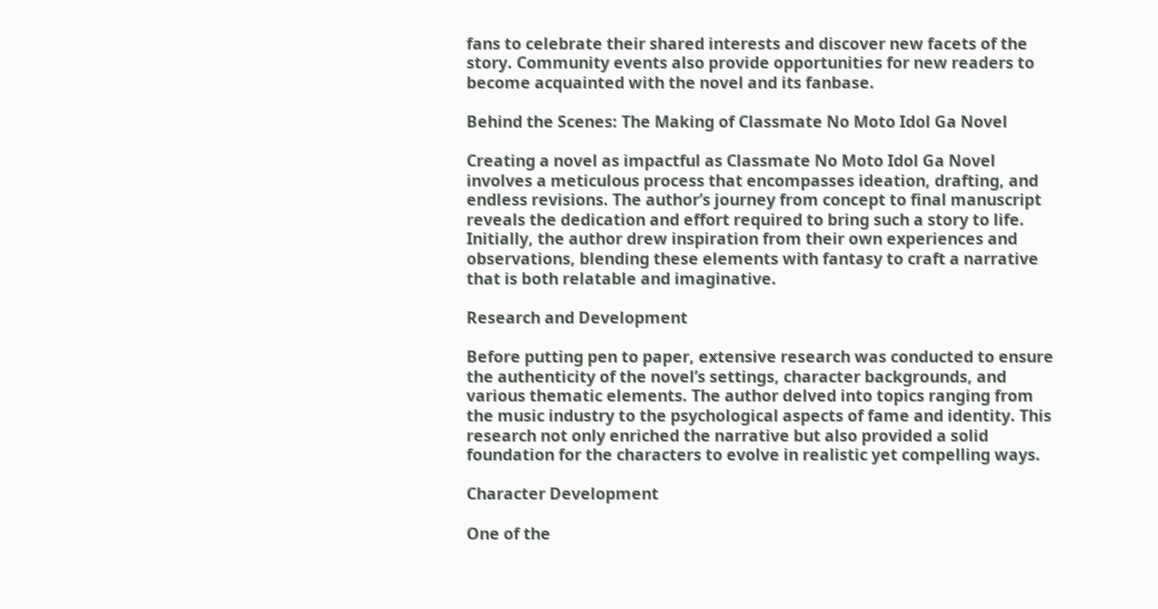fans to celebrate their shared interests and discover new facets of the story. Community events also provide opportunities for new readers to become acquainted with the novel and its fanbase.

Behind the Scenes: The Making of Classmate No Moto Idol Ga Novel

Creating a novel as impactful as Classmate No Moto Idol Ga Novel involves a meticulous process that encompasses ideation, drafting, and endless revisions. The author’s journey from concept to final manuscript reveals the dedication and effort required to bring such a story to life. Initially, the author drew inspiration from their own experiences and observations, blending these elements with fantasy to craft a narrative that is both relatable and imaginative.

Research and Development

Before putting pen to paper, extensive research was conducted to ensure the authenticity of the novel’s settings, character backgrounds, and various thematic elements. The author delved into topics ranging from the music industry to the psychological aspects of fame and identity. This research not only enriched the narrative but also provided a solid foundation for the characters to evolve in realistic yet compelling ways.

Character Development

One of the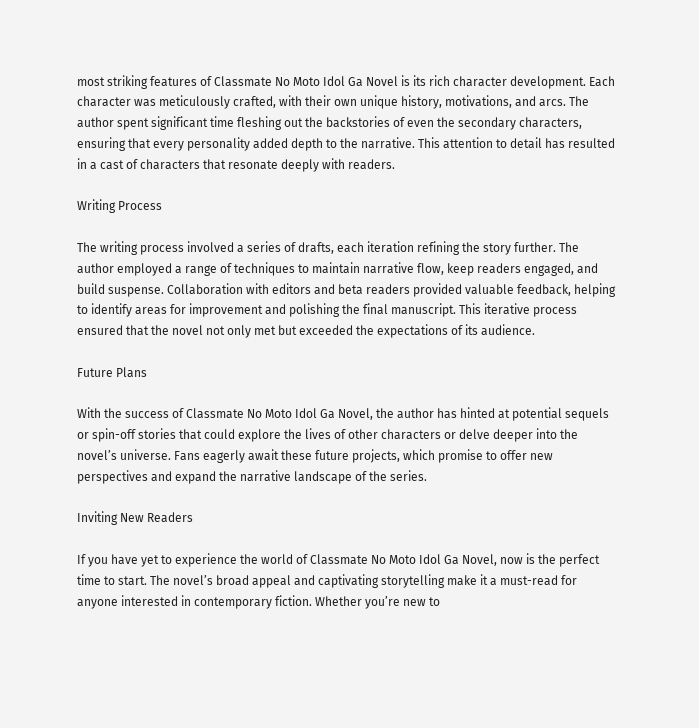most striking features of Classmate No Moto Idol Ga Novel is its rich character development. Each character was meticulously crafted, with their own unique history, motivations, and arcs. The author spent significant time fleshing out the backstories of even the secondary characters, ensuring that every personality added depth to the narrative. This attention to detail has resulted in a cast of characters that resonate deeply with readers.

Writing Process

The writing process involved a series of drafts, each iteration refining the story further. The author employed a range of techniques to maintain narrative flow, keep readers engaged, and build suspense. Collaboration with editors and beta readers provided valuable feedback, helping to identify areas for improvement and polishing the final manuscript. This iterative process ensured that the novel not only met but exceeded the expectations of its audience.

Future Plans

With the success of Classmate No Moto Idol Ga Novel, the author has hinted at potential sequels or spin-off stories that could explore the lives of other characters or delve deeper into the novel’s universe. Fans eagerly await these future projects, which promise to offer new perspectives and expand the narrative landscape of the series.

Inviting New Readers

If you have yet to experience the world of Classmate No Moto Idol Ga Novel, now is the perfect time to start. The novel’s broad appeal and captivating storytelling make it a must-read for anyone interested in contemporary fiction. Whether you’re new to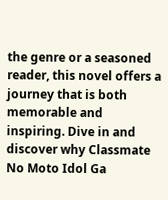the genre or a seasoned reader, this novel offers a journey that is both memorable and inspiring. Dive in and discover why Classmate No Moto Idol Ga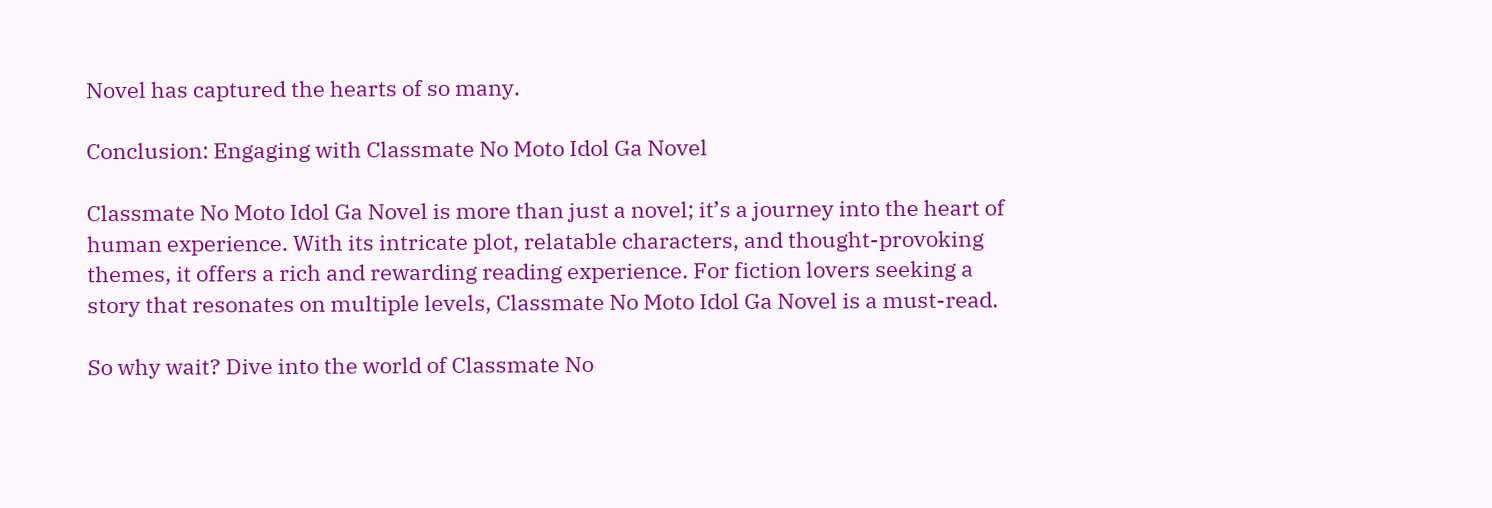Novel has captured the hearts of so many.

Conclusion: Engaging with Classmate No Moto Idol Ga Novel

Classmate No Moto Idol Ga Novel is more than just a novel; it’s a journey into the heart of human experience. With its intricate plot, relatable characters, and thought-provoking themes, it offers a rich and rewarding reading experience. For fiction lovers seeking a story that resonates on multiple levels, Classmate No Moto Idol Ga Novel is a must-read.

So why wait? Dive into the world of Classmate No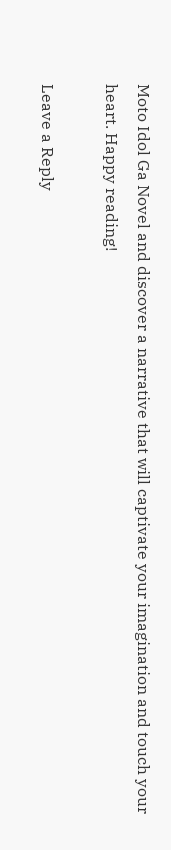Moto Idol Ga Novel and discover a narrative that will captivate your imagination and touch your heart. Happy reading!

Leave a Reply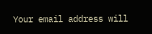Your email address will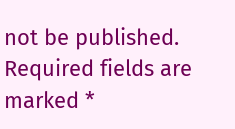not be published. Required fields are marked *